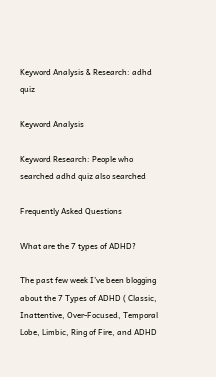Keyword Analysis & Research: adhd quiz

Keyword Analysis

Keyword Research: People who searched adhd quiz also searched

Frequently Asked Questions

What are the 7 types of ADHD?

The past few week I’ve been blogging about the 7 Types of ADHD ( Classic, Inattentive, Over-Focused, Temporal Lobe, Limbic, Ring of Fire, and ADHD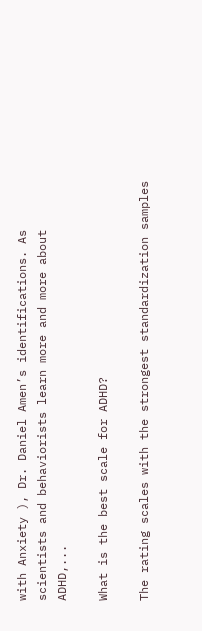with Anxiety ), Dr. Daniel Amen’s identifications. As scientists and behaviorists learn more and more about ADHD,...

What is the best scale for ADHD?

The rating scales with the strongest standardization samples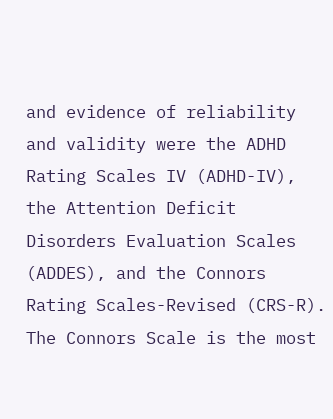and evidence of reliability and validity were the ADHD Rating Scales IV (ADHD-IV), the Attention Deficit Disorders Evaluation Scales (ADDES), and the Connors Rating Scales-Revised (CRS-R). The Connors Scale is the most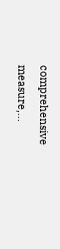comprehensive measure,...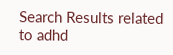Search Results related to adhd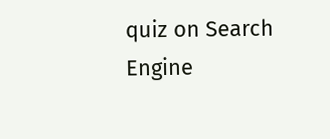quiz on Search Engine